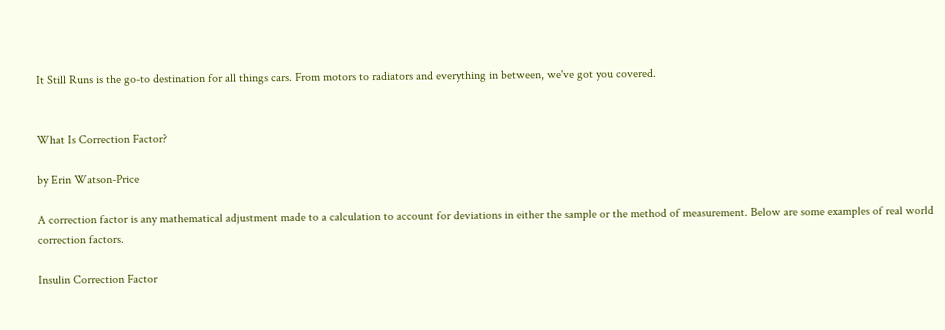It Still Runs is the go-to destination for all things cars. From motors to radiators and everything in between, we've got you covered.


What Is Correction Factor?

by Erin Watson-Price

A correction factor is any mathematical adjustment made to a calculation to account for deviations in either the sample or the method of measurement. Below are some examples of real world correction factors.

Insulin Correction Factor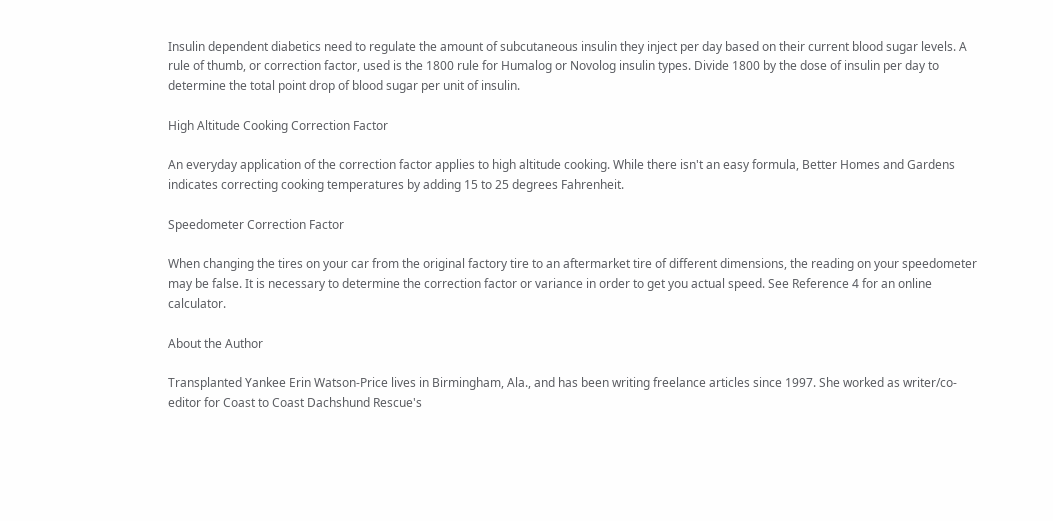Insulin dependent diabetics need to regulate the amount of subcutaneous insulin they inject per day based on their current blood sugar levels. A rule of thumb, or correction factor, used is the 1800 rule for Humalog or Novolog insulin types. Divide 1800 by the dose of insulin per day to determine the total point drop of blood sugar per unit of insulin.

High Altitude Cooking Correction Factor

An everyday application of the correction factor applies to high altitude cooking. While there isn't an easy formula, Better Homes and Gardens indicates correcting cooking temperatures by adding 15 to 25 degrees Fahrenheit.

Speedometer Correction Factor

When changing the tires on your car from the original factory tire to an aftermarket tire of different dimensions, the reading on your speedometer may be false. It is necessary to determine the correction factor or variance in order to get you actual speed. See Reference 4 for an online calculator.

About the Author

Transplanted Yankee Erin Watson-Price lives in Birmingham, Ala., and has been writing freelance articles since 1997. She worked as writer/co-editor for Coast to Coast Dachshund Rescue's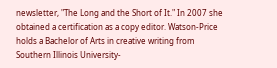newsletter, "The Long and the Short of It." In 2007 she obtained a certification as a copy editor. Watson-Price holds a Bachelor of Arts in creative writing from Southern Illinois University-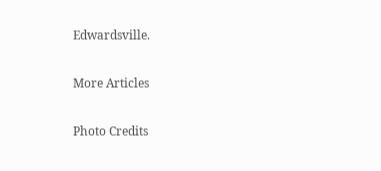Edwardsville.

More Articles

Photo Credits